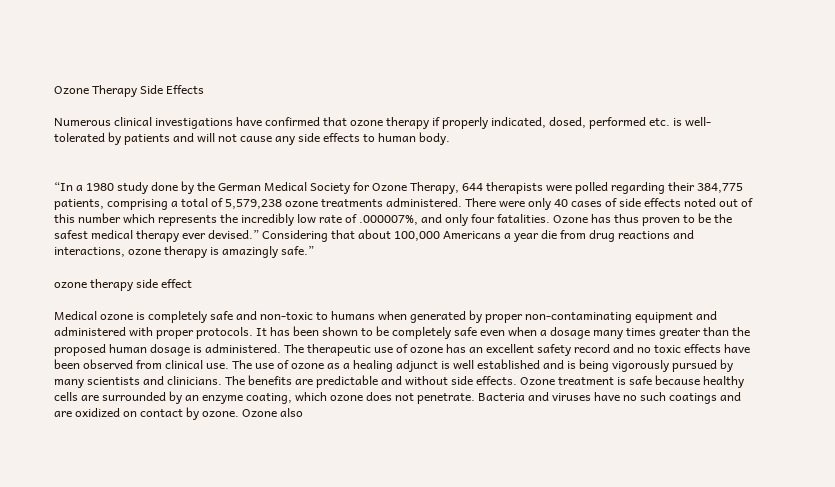Ozone Therapy Side Effects

Numerous clinical investigations have confirmed that ozone therapy if properly indicated, dosed, performed etc. is well-tolerated by patients and will not cause any side effects to human body.


“In a 1980 study done by the German Medical Society for Ozone Therapy, 644 therapists were polled regarding their 384,775 patients, comprising a total of 5,579,238 ozone treatments administered. There were only 40 cases of side effects noted out of this number which represents the incredibly low rate of .000007%, and only four fatalities. Ozone has thus proven to be the safest medical therapy ever devised.” Considering that about 100,000 Americans a year die from drug reactions and interactions, ozone therapy is amazingly safe.”

ozone therapy side effect

Medical ozone is completely safe and non-toxic to humans when generated by proper non-contaminating equipment and administered with proper protocols. It has been shown to be completely safe even when a dosage many times greater than the proposed human dosage is administered. The therapeutic use of ozone has an excellent safety record and no toxic effects have been observed from clinical use. The use of ozone as a healing adjunct is well established and is being vigorously pursued by many scientists and clinicians. The benefits are predictable and without side effects. Ozone treatment is safe because healthy cells are surrounded by an enzyme coating, which ozone does not penetrate. Bacteria and viruses have no such coatings and are oxidized on contact by ozone. Ozone also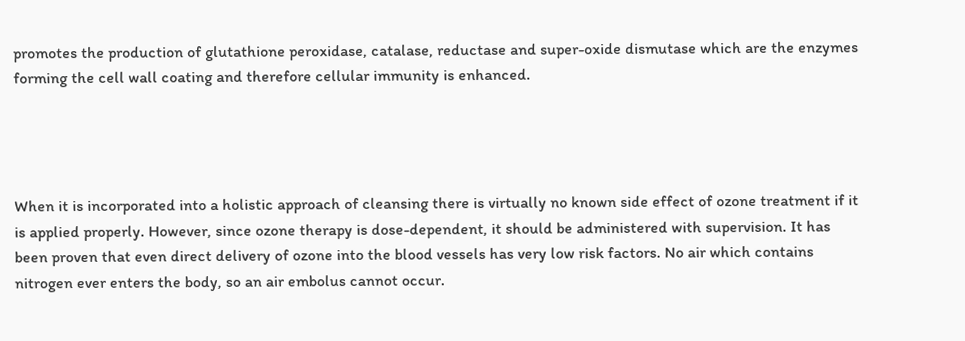promotes the production of glutathione peroxidase, catalase, reductase and super-oxide dismutase which are the enzymes forming the cell wall coating and therefore cellular immunity is enhanced.




When it is incorporated into a holistic approach of cleansing there is virtually no known side effect of ozone treatment if it is applied properly. However, since ozone therapy is dose-dependent, it should be administered with supervision. It has been proven that even direct delivery of ozone into the blood vessels has very low risk factors. No air which contains nitrogen ever enters the body, so an air embolus cannot occur.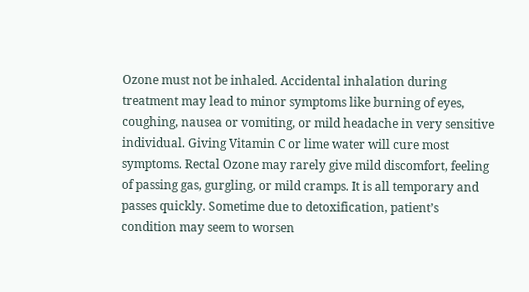Ozone must not be inhaled. Accidental inhalation during treatment may lead to minor symptoms like burning of eyes, coughing, nausea or vomiting, or mild headache in very sensitive individual. Giving Vitamin C or lime water will cure most symptoms. Rectal Ozone may rarely give mild discomfort, feeling of passing gas, gurgling, or mild cramps. It is all temporary and passes quickly. Sometime due to detoxification, patient’s condition may seem to worsen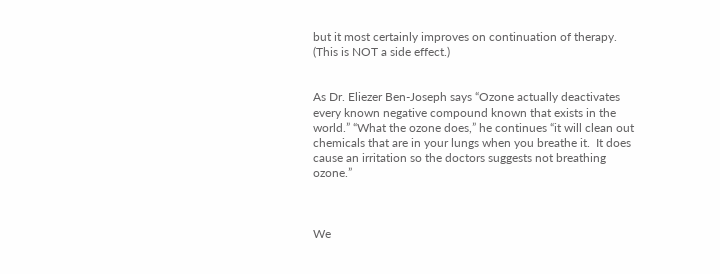but it most certainly improves on continuation of therapy. (This is NOT a side effect.)


As Dr. Eliezer Ben-Joseph says “Ozone actually deactivates every known negative compound known that exists in the world.” “What the ozone does,” he continues “it will clean out chemicals that are in your lungs when you breathe it.  It does cause an irritation so the doctors suggests not breathing ozone.”



We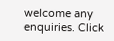welcome any enquiries. Click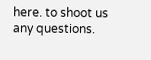here. to shoot us any questions.